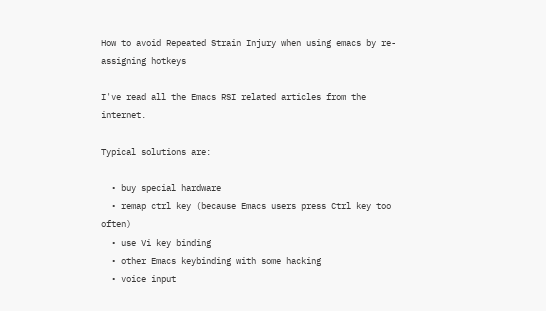How to avoid Repeated Strain Injury when using emacs by re-assigning hotkeys

I've read all the Emacs RSI related articles from the internet.

Typical solutions are:

  • buy special hardware
  • remap ctrl key (because Emacs users press Ctrl key too often)
  • use Vi key binding
  • other Emacs keybinding with some hacking
  • voice input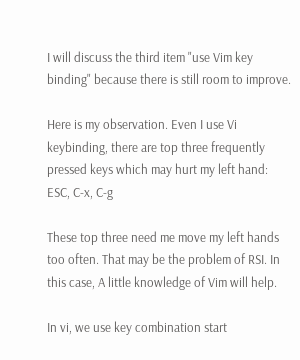I will discuss the third item "use Vim key binding" because there is still room to improve.

Here is my observation. Even I use Vi keybinding, there are top three frequently pressed keys which may hurt my left hand: ESC, C-x, C-g

These top three need me move my left hands too often. That may be the problem of RSI. In this case, A little knowledge of Vim will help.

In vi, we use key combination start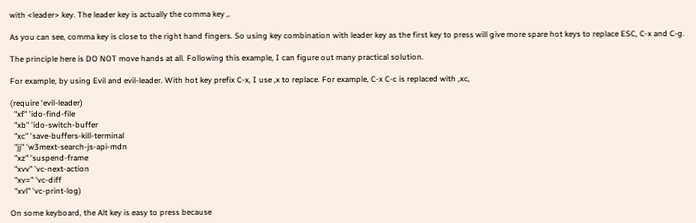with <leader> key. The leader key is actually the comma key ,.

As you can see, comma key is close to the right hand fingers. So using key combination with leader key as the first key to press will give more spare hot keys to replace ESC, C-x and C-g.

The principle here is DO NOT move hands at all. Following this example, I can figure out many practical solution.

For example, by using Evil and evil-leader. With hot key prefix C-x, I use ,x to replace. For example, C-x C-c is replaced with ,xc,

(require 'evil-leader)
  "xf" 'ido-find-file
  "xb" 'ido-switch-buffer
  "xc" 'save-buffers-kill-terminal
  "jj" 'w3mext-search-js-api-mdn
  "xz" 'suspend-frame
  "xvv" 'vc-next-action
  "xv=" 'vc-diff
  "xvl" 'vc-print-log)

On some keyboard, the Alt key is easy to press because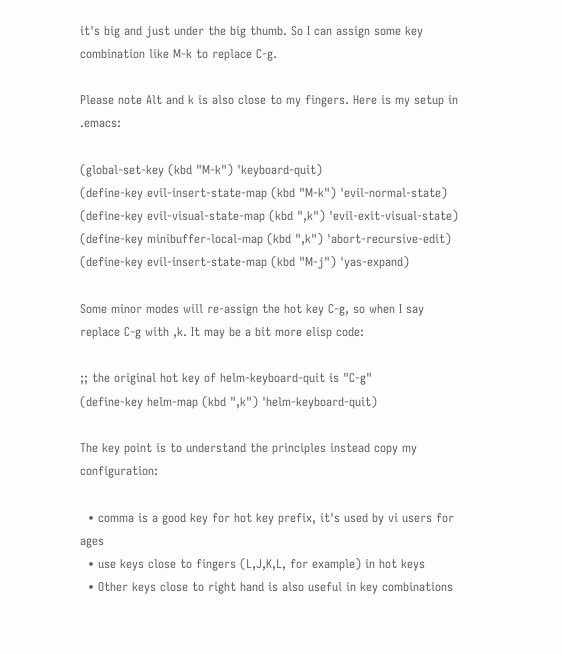it's big and just under the big thumb. So I can assign some key combination like M-k to replace C-g.

Please note Alt and k is also close to my fingers. Here is my setup in .emacs:

(global-set-key (kbd "M-k") 'keyboard-quit)
(define-key evil-insert-state-map (kbd "M-k") 'evil-normal-state)
(define-key evil-visual-state-map (kbd ",k") 'evil-exit-visual-state)
(define-key minibuffer-local-map (kbd ",k") 'abort-recursive-edit)
(define-key evil-insert-state-map (kbd "M-j") 'yas-expand)

Some minor modes will re-assign the hot key C-g, so when I say replace C-g with ,k. It may be a bit more elisp code:

;; the original hot key of helm-keyboard-quit is "C-g"
(define-key helm-map (kbd ",k") 'helm-keyboard-quit)

The key point is to understand the principles instead copy my configuration:

  • comma is a good key for hot key prefix, it's used by vi users for ages
  • use keys close to fingers (L,J,K,L, for example) in hot keys
  • Other keys close to right hand is also useful in key combinations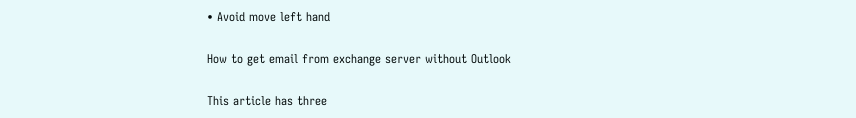• Avoid move left hand

How to get email from exchange server without Outlook

This article has three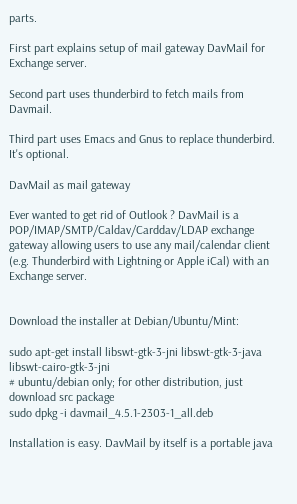parts.

First part explains setup of mail gateway DavMail for Exchange server.

Second part uses thunderbird to fetch mails from Davmail.

Third part uses Emacs and Gnus to replace thunderbird. It's optional.

DavMail as mail gateway

Ever wanted to get rid of Outlook ? DavMail is a POP/IMAP/SMTP/Caldav/Carddav/LDAP exchange gateway allowing users to use any mail/calendar client (e.g. Thunderbird with Lightning or Apple iCal) with an Exchange server.


Download the installer at Debian/Ubuntu/Mint:

sudo apt-get install libswt-gtk-3-jni libswt-gtk-3-java libswt-cairo-gtk-3-jni
# ubuntu/debian only; for other distribution, just download src package
sudo dpkg -i davmail_4.5.1-2303-1_all.deb

Installation is easy. DavMail by itself is a portable java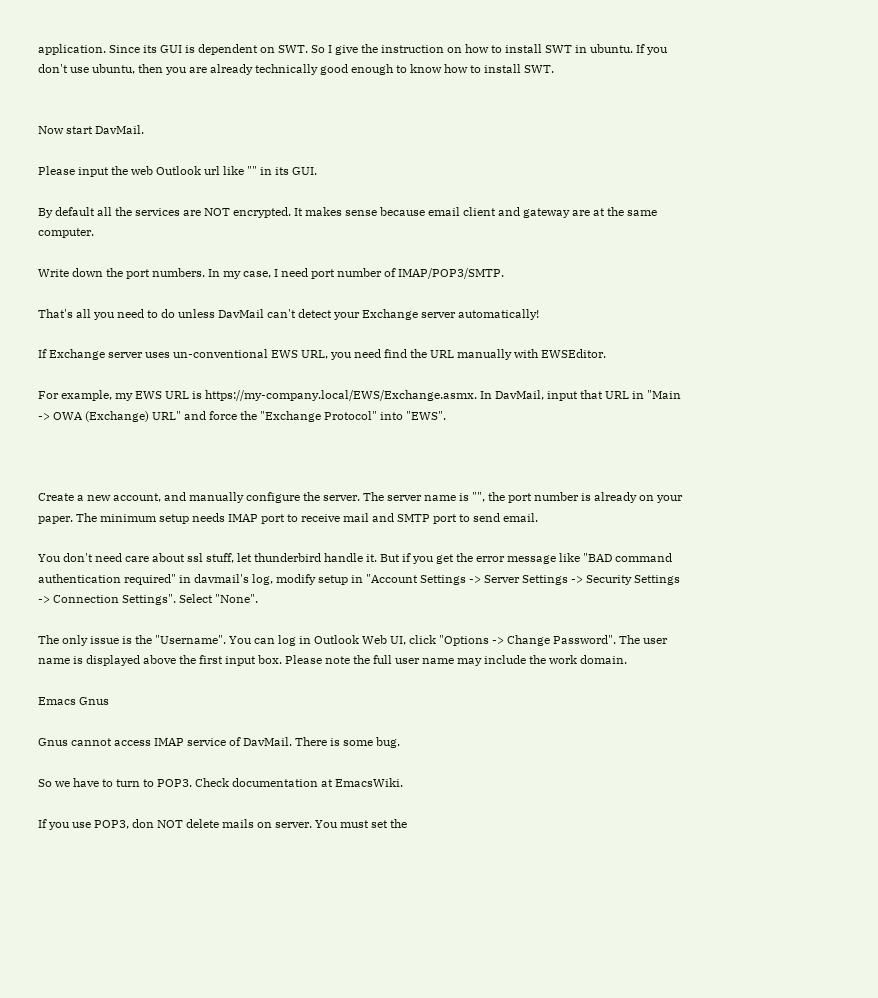application. Since its GUI is dependent on SWT. So I give the instruction on how to install SWT in ubuntu. If you don't use ubuntu, then you are already technically good enough to know how to install SWT.


Now start DavMail.

Please input the web Outlook url like "" in its GUI.

By default all the services are NOT encrypted. It makes sense because email client and gateway are at the same computer.

Write down the port numbers. In my case, I need port number of IMAP/POP3/SMTP.

That's all you need to do unless DavMail can't detect your Exchange server automatically!

If Exchange server uses un-conventional EWS URL, you need find the URL manually with EWSEditor.

For example, my EWS URL is https://my-company.local/EWS/Exchange.asmx. In DavMail, input that URL in "Main -> OWA (Exchange) URL" and force the "Exchange Protocol" into "EWS".



Create a new account, and manually configure the server. The server name is "", the port number is already on your paper. The minimum setup needs IMAP port to receive mail and SMTP port to send email.

You don't need care about ssl stuff, let thunderbird handle it. But if you get the error message like "BAD command authentication required" in davmail's log, modify setup in "Account Settings -> Server Settings -> Security Settings -> Connection Settings". Select "None".

The only issue is the "Username". You can log in Outlook Web UI, click "Options -> Change Password". The user name is displayed above the first input box. Please note the full user name may include the work domain.

Emacs Gnus

Gnus cannot access IMAP service of DavMail. There is some bug.

So we have to turn to POP3. Check documentation at EmacsWiki.

If you use POP3, don NOT delete mails on server. You must set the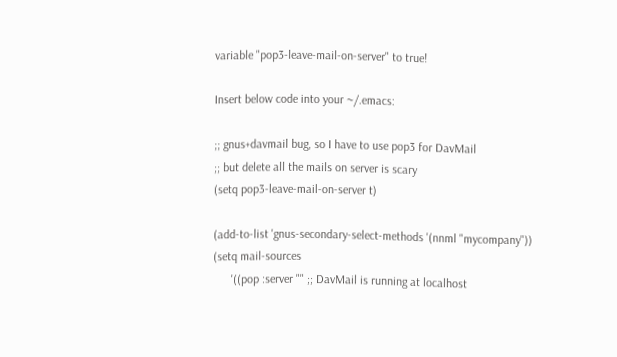variable "pop3-leave-mail-on-server" to true!

Insert below code into your ~/.emacs:

;; gnus+davmail bug, so I have to use pop3 for DavMail
;; but delete all the mails on server is scary
(setq pop3-leave-mail-on-server t)

(add-to-list 'gnus-secondary-select-methods '(nnml "mycompany"))
(setq mail-sources
      '((pop :server "" ;; DavMail is running at localhost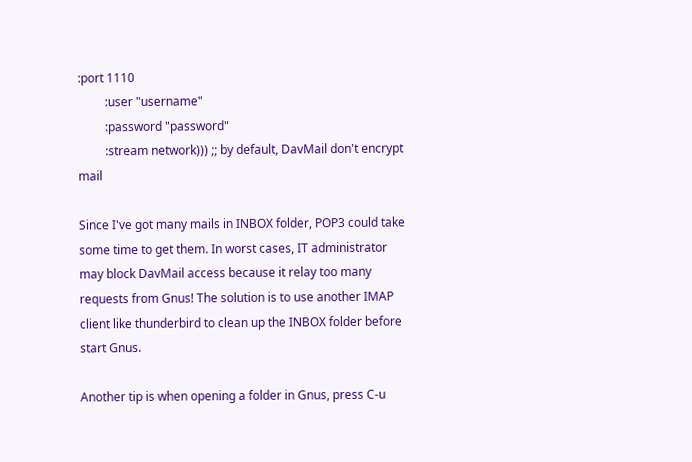:port 1110
         :user "username"
         :password "password"
         :stream network))) ;; by default, DavMail don't encrypt mail

Since I've got many mails in INBOX folder, POP3 could take some time to get them. In worst cases, IT administrator may block DavMail access because it relay too many requests from Gnus! The solution is to use another IMAP client like thunderbird to clean up the INBOX folder before start Gnus.

Another tip is when opening a folder in Gnus, press C-u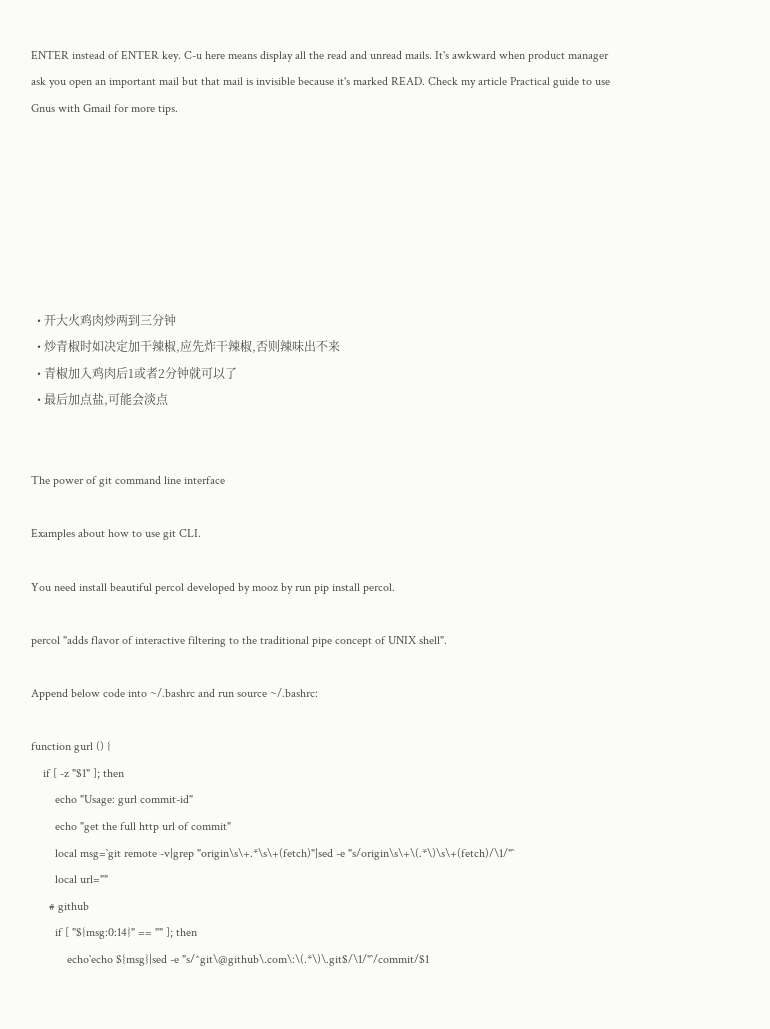ENTER instead of ENTER key. C-u here means display all the read and unread mails. It's awkward when product manager ask you open an important mail but that mail is invisible because it's marked READ. Check my article Practical guide to use Gnus with Gmail for more tips.







  • 开大火鸡肉炒两到三分钟
  • 炒青椒时如决定加干辣椒,应先炸干辣椒,否则辣味出不来
  • 青椒加入鸡肉后1或者2分钟就可以了
  • 最后加点盐,可能会淡点


The power of git command line interface

Examples about how to use git CLI.

You need install beautiful percol developed by mooz by run pip install percol.

percol "adds flavor of interactive filtering to the traditional pipe concept of UNIX shell".

Append below code into ~/.bashrc and run source ~/.bashrc:

function gurl () {
    if [ -z "$1" ]; then
        echo "Usage: gurl commit-id"
        echo "get the full http url of commit"
        local msg=`git remote -v|grep "origin\s\+.*\s\+(fetch)"|sed -e "s/origin\s\+\(.*\)\s\+(fetch)/\1/"`
        local url=""
      # github
        if [ "${msg:0:14}" == "" ]; then
            echo`echo ${msg}|sed -e "s/^git\@github\.com\:\(.*\)\.git$/\1/"`/commit/$1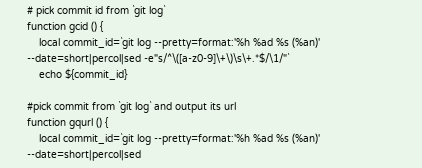# pick commit id from `git log`
function gcid () {
    local commit_id=`git log --pretty=format:'%h %ad %s (%an)' --date=short|percol|sed -e"s/^\([a-z0-9]\+\)\s\+.*$/\1/"`
    echo ${commit_id}

#pick commit from `git log` and output its url
function gqurl () {
    local commit_id=`git log --pretty=format:'%h %ad %s (%an)' --date=short|percol|sed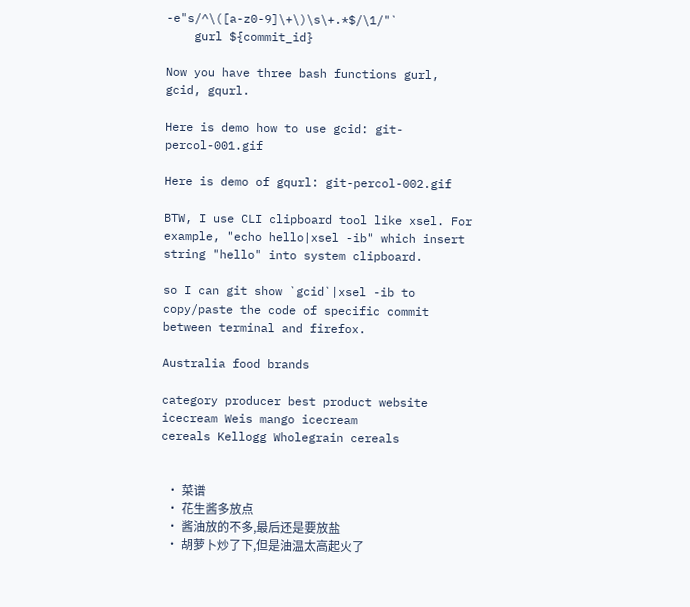-e"s/^\([a-z0-9]\+\)\s\+.*$/\1/"`
    gurl ${commit_id}

Now you have three bash functions gurl, gcid, gqurl.

Here is demo how to use gcid: git-percol-001.gif

Here is demo of gqurl: git-percol-002.gif

BTW, I use CLI clipboard tool like xsel. For example, "echo hello|xsel -ib" which insert string "hello" into system clipboard.

so I can git show `gcid`|xsel -ib to copy/paste the code of specific commit between terminal and firefox.

Australia food brands

category producer best product website
icecream Weis mango icecream
cereals Kellogg Wholegrain cereals


  • 菜谱
  • 花生酱多放点
  • 酱油放的不多,最后还是要放盐
  • 胡萝卜炒了下,但是油温太高起火了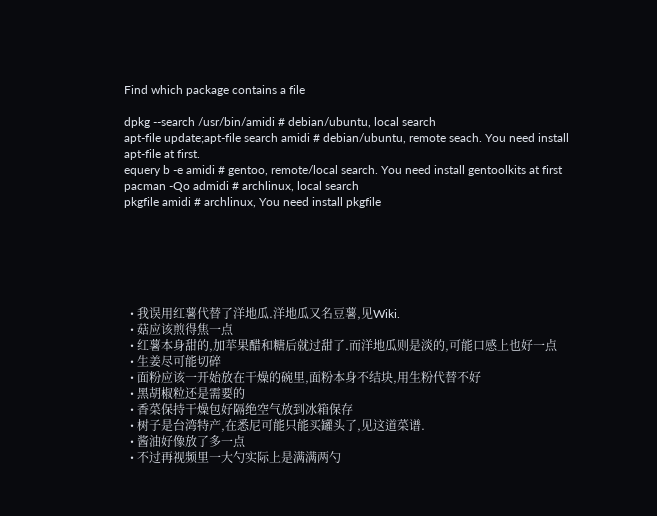Find which package contains a file

dpkg --search /usr/bin/amidi # debian/ubuntu, local search
apt-file update;apt-file search amidi # debian/ubuntu, remote seach. You need install apt-file at first.
equery b -e amidi # gentoo, remote/local search. You need install gentoolkits at first
pacman -Qo admidi # archlinux, local search
pkgfile amidi # archlinux, You need install pkgfile






  • 我误用红薯代替了洋地瓜.洋地瓜又名豆薯,见Wiki.
  • 菇应该煎得焦一点
  • 红薯本身甜的,加苹果醋和糖后就过甜了.而洋地瓜则是淡的,可能口感上也好一点
  • 生姜尽可能切碎
  • 面粉应该一开始放在干燥的碗里,面粉本身不结块,用生粉代替不好
  • 黑胡椒粒还是需要的
  • 香菜保持干燥包好隔绝空气放到冰箱保存
  • 树子是台湾特产,在悉尼可能只能买罐头了,见这道菜谱.
  • 酱油好像放了多一点
  • 不过再视频里一大勺实际上是满满两勺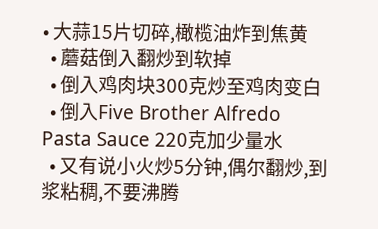• 大蒜15片切碎,橄榄油炸到焦黄
  • 蘑菇倒入翻炒到软掉
  • 倒入鸡肉块300克炒至鸡肉变白
  • 倒入Five Brother Alfredo Pasta Sauce 220克加少量水
  • 又有说小火炒5分钟,偶尔翻炒,到浆粘稠,不要沸腾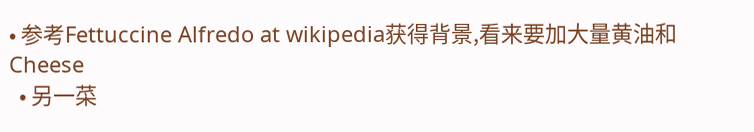• 参考Fettuccine Alfredo at wikipedia获得背景,看来要加大量黄油和Cheese
  • 另一菜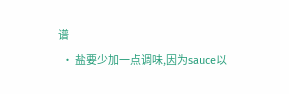谱
  • 盐要少加一点调味,因为sauce以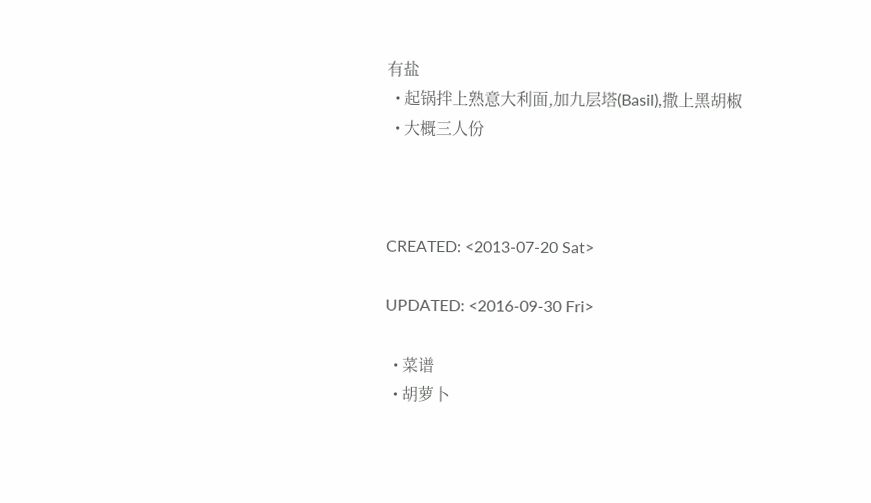有盐
  • 起锅拌上熟意大利面,加九层塔(Basil),撒上黑胡椒
  • 大概三人份



CREATED: <2013-07-20 Sat>

UPDATED: <2016-09-30 Fri>

  • 菜谱
  • 胡萝卜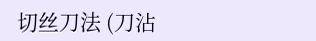切丝刀法 (刀沾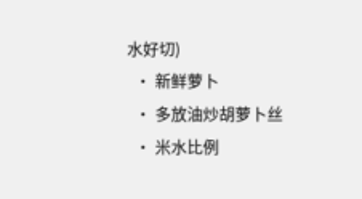水好切)
  • 新鲜萝卜
  • 多放油炒胡萝卜丝
  • 米水比例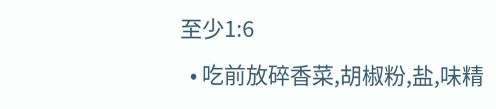至少1:6
  • 吃前放碎香菜,胡椒粉,盐,味精